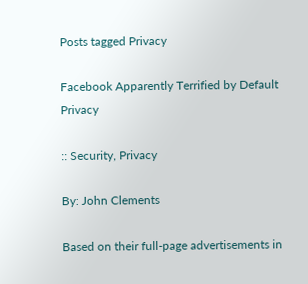Posts tagged Privacy

Facebook Apparently Terrified by Default Privacy

:: Security, Privacy

By: John Clements

Based on their full-page advertisements in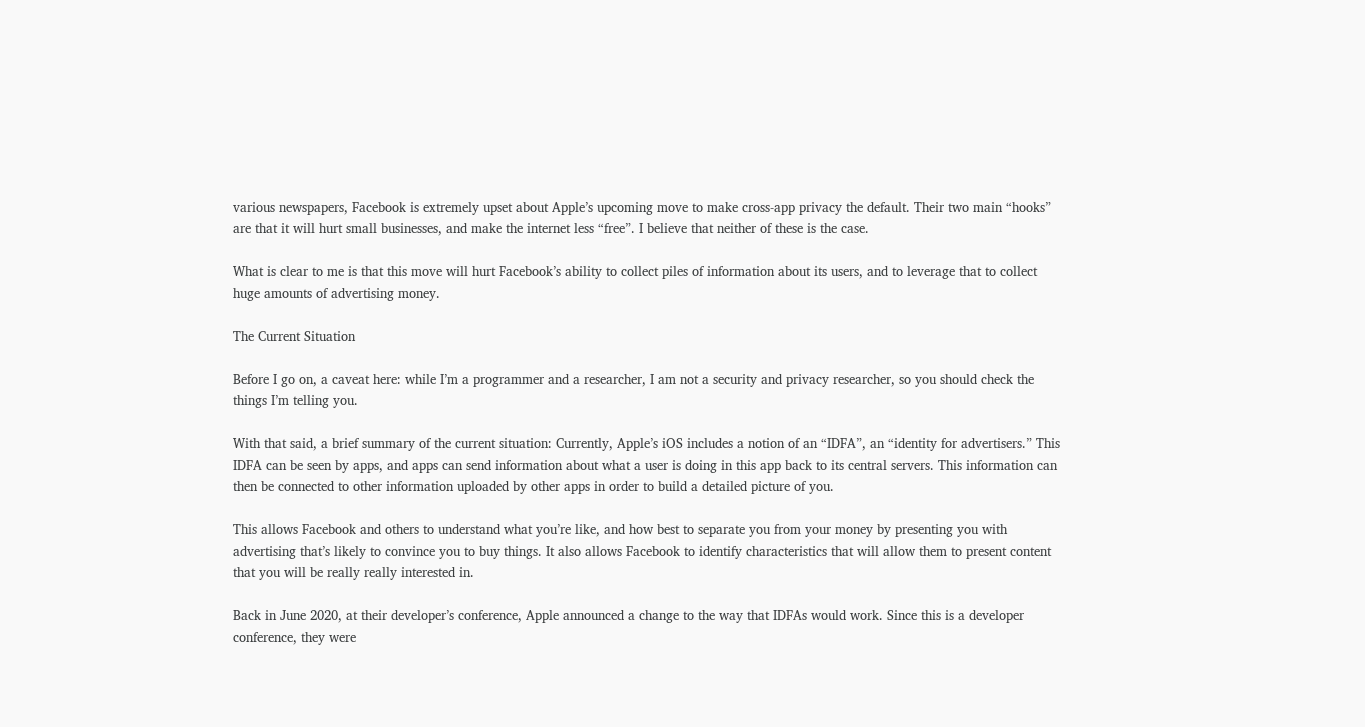various newspapers, Facebook is extremely upset about Apple’s upcoming move to make cross-app privacy the default. Their two main “hooks” are that it will hurt small businesses, and make the internet less “free”. I believe that neither of these is the case.

What is clear to me is that this move will hurt Facebook’s ability to collect piles of information about its users, and to leverage that to collect huge amounts of advertising money.

The Current Situation

Before I go on, a caveat here: while I’m a programmer and a researcher, I am not a security and privacy researcher, so you should check the things I’m telling you.

With that said, a brief summary of the current situation: Currently, Apple’s iOS includes a notion of an “IDFA”, an “identity for advertisers.” This IDFA can be seen by apps, and apps can send information about what a user is doing in this app back to its central servers. This information can then be connected to other information uploaded by other apps in order to build a detailed picture of you.

This allows Facebook and others to understand what you’re like, and how best to separate you from your money by presenting you with advertising that’s likely to convince you to buy things. It also allows Facebook to identify characteristics that will allow them to present content that you will be really really interested in.

Back in June 2020, at their developer’s conference, Apple announced a change to the way that IDFAs would work. Since this is a developer conference, they were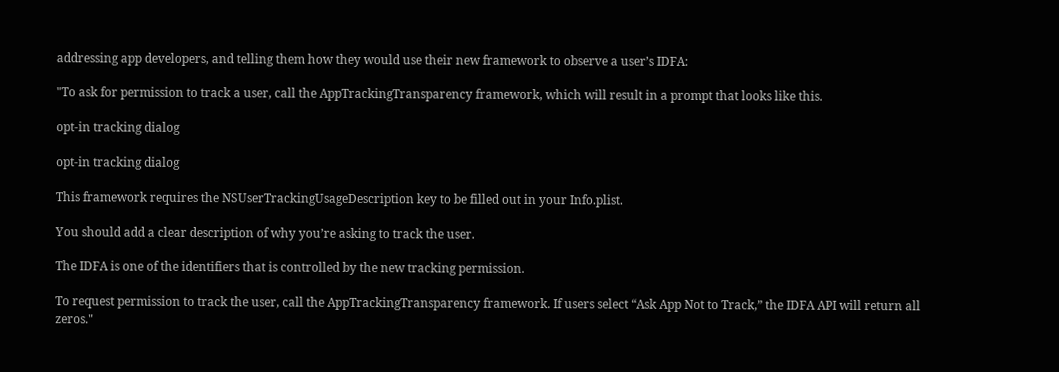addressing app developers, and telling them how they would use their new framework to observe a user’s IDFA:

"To ask for permission to track a user, call the AppTrackingTransparency framework, which will result in a prompt that looks like this.

opt-in tracking dialog

opt-in tracking dialog

This framework requires the NSUserTrackingUsageDescription key to be filled out in your Info.plist.

You should add a clear description of why you’re asking to track the user.

The IDFA is one of the identifiers that is controlled by the new tracking permission.

To request permission to track the user, call the AppTrackingTransparency framework. If users select “Ask App Not to Track,” the IDFA API will return all zeros."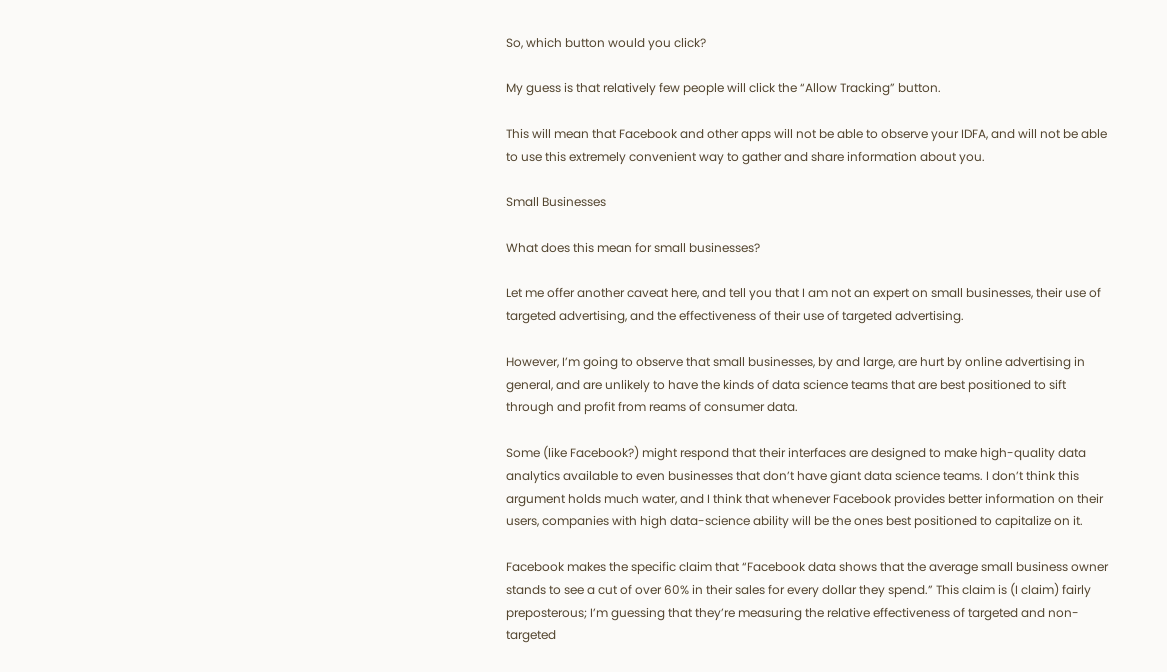So, which button would you click?

My guess is that relatively few people will click the “Allow Tracking” button.

This will mean that Facebook and other apps will not be able to observe your IDFA, and will not be able to use this extremely convenient way to gather and share information about you.

Small Businesses

What does this mean for small businesses?

Let me offer another caveat here, and tell you that I am not an expert on small businesses, their use of targeted advertising, and the effectiveness of their use of targeted advertising.

However, I’m going to observe that small businesses, by and large, are hurt by online advertising in general, and are unlikely to have the kinds of data science teams that are best positioned to sift through and profit from reams of consumer data.

Some (like Facebook?) might respond that their interfaces are designed to make high-quality data analytics available to even businesses that don’t have giant data science teams. I don’t think this argument holds much water, and I think that whenever Facebook provides better information on their users, companies with high data-science ability will be the ones best positioned to capitalize on it.

Facebook makes the specific claim that “Facebook data shows that the average small business owner stands to see a cut of over 60% in their sales for every dollar they spend.” This claim is (I claim) fairly preposterous; I’m guessing that they’re measuring the relative effectiveness of targeted and non-targeted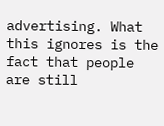advertising. What this ignores is the fact that people are still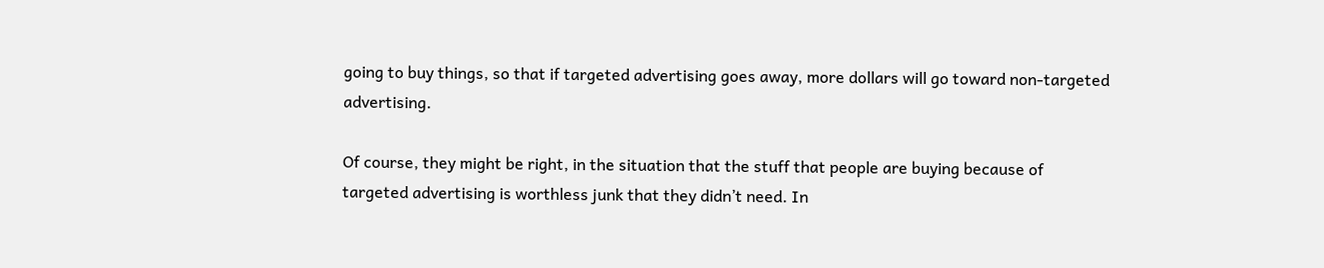going to buy things, so that if targeted advertising goes away, more dollars will go toward non-targeted advertising.

Of course, they might be right, in the situation that the stuff that people are buying because of targeted advertising is worthless junk that they didn’t need. In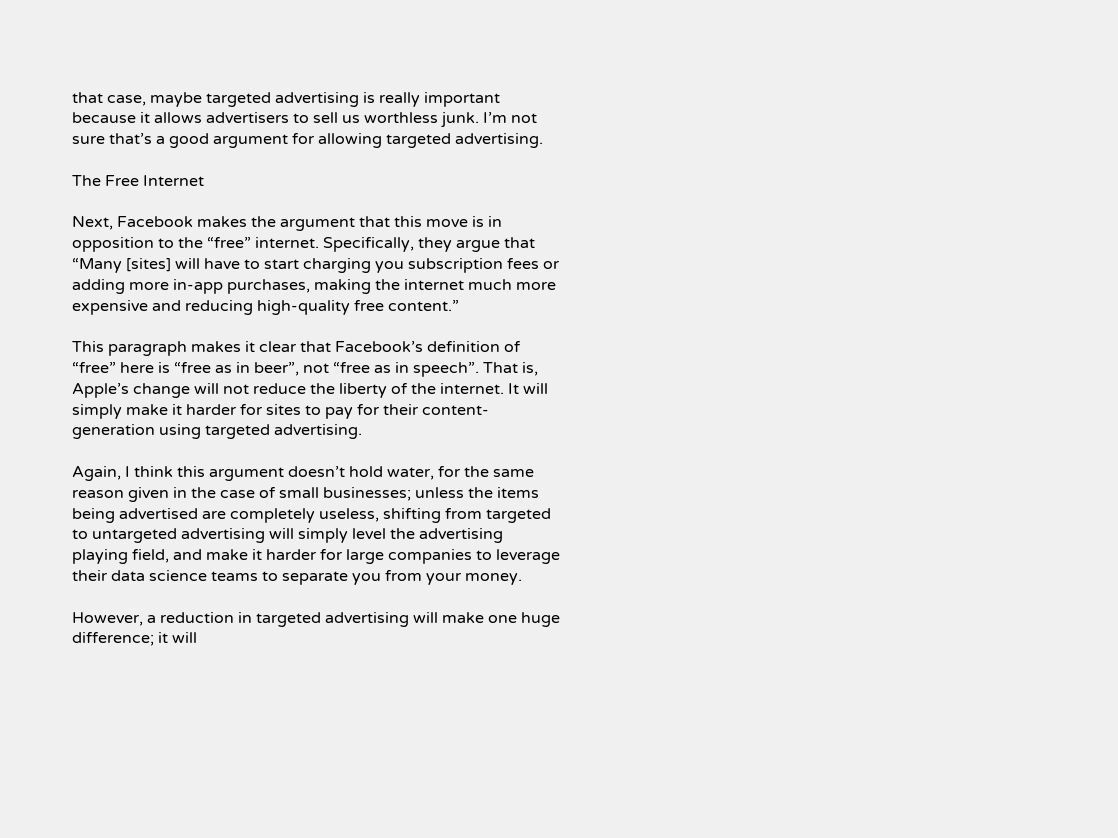that case, maybe targeted advertising is really important because it allows advertisers to sell us worthless junk. I’m not sure that’s a good argument for allowing targeted advertising.

The Free Internet

Next, Facebook makes the argument that this move is in opposition to the “free” internet. Specifically, they argue that “Many [sites] will have to start charging you subscription fees or adding more in-app purchases, making the internet much more expensive and reducing high-quality free content.”

This paragraph makes it clear that Facebook’s definition of “free” here is “free as in beer”, not “free as in speech”. That is, Apple’s change will not reduce the liberty of the internet. It will simply make it harder for sites to pay for their content-generation using targeted advertising.

Again, I think this argument doesn’t hold water, for the same reason given in the case of small businesses; unless the items being advertised are completely useless, shifting from targeted to untargeted advertising will simply level the advertising playing field, and make it harder for large companies to leverage their data science teams to separate you from your money.

However, a reduction in targeted advertising will make one huge difference; it will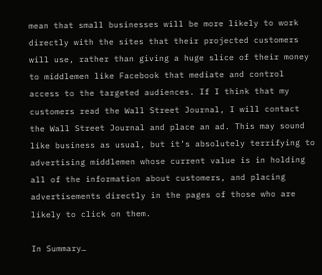mean that small businesses will be more likely to work directly with the sites that their projected customers will use, rather than giving a huge slice of their money to middlemen like Facebook that mediate and control access to the targeted audiences. If I think that my customers read the Wall Street Journal, I will contact the Wall Street Journal and place an ad. This may sound like business as usual, but it’s absolutely terrifying to advertising middlemen whose current value is in holding all of the information about customers, and placing advertisements directly in the pages of those who are likely to click on them.

In Summary…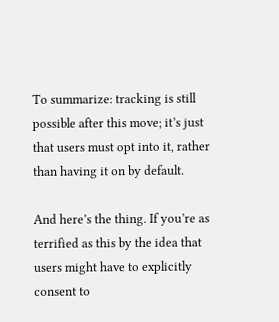To summarize: tracking is still possible after this move; it’s just that users must opt into it, rather than having it on by default.

And here’s the thing. If you’re as terrified as this by the idea that users might have to explicitly consent to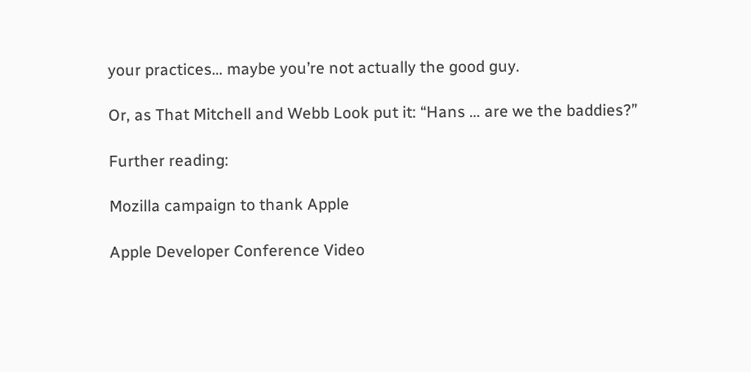your practices… maybe you’re not actually the good guy.

Or, as That Mitchell and Webb Look put it: “Hans … are we the baddies?”

Further reading:

Mozilla campaign to thank Apple

Apple Developer Conference Video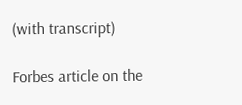(with transcript)

Forbes article on the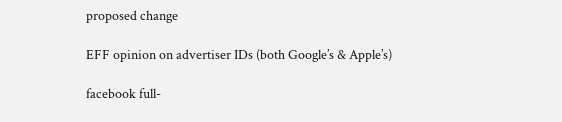proposed change

EFF opinion on advertiser IDs (both Google’s & Apple’s)

facebook full-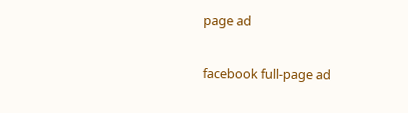page ad

facebook full-page ad